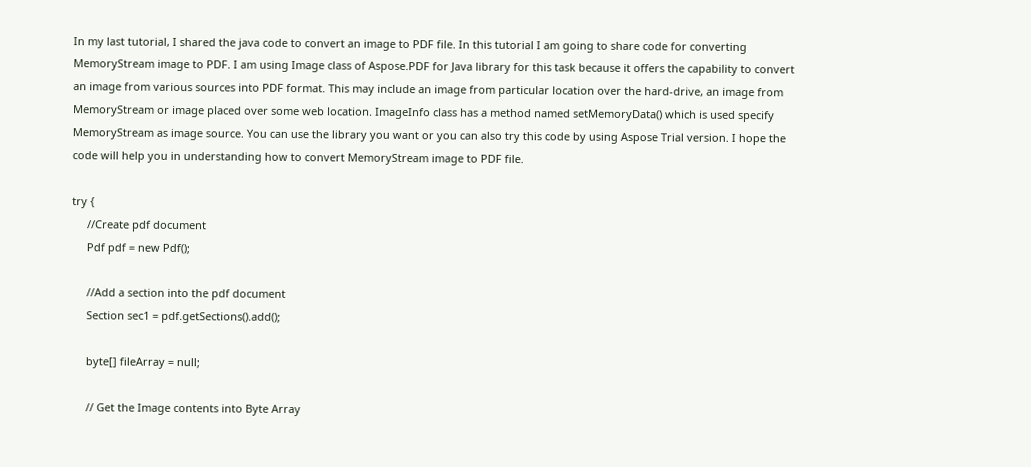In my last tutorial, I shared the java code to convert an image to PDF file. In this tutorial I am going to share code for converting MemoryStream image to PDF. I am using Image class of Aspose.PDF for Java library for this task because it offers the capability to convert an image from various sources into PDF format. This may include an image from particular location over the hard-drive, an image from MemoryStream or image placed over some web location. ImageInfo class has a method named setMemoryData() which is used specify MemoryStream as image source. You can use the library you want or you can also try this code by using Aspose Trial version. I hope the code will help you in understanding how to convert MemoryStream image to PDF file.

try {
     //Create pdf document
     Pdf pdf = new Pdf();

     //Add a section into the pdf document
     Section sec1 = pdf.getSections().add();

     byte[] fileArray = null;

     // Get the Image contents into Byte Array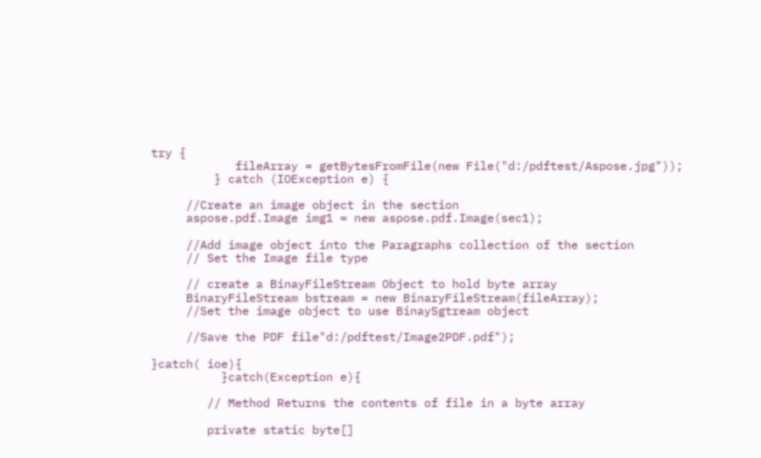try {
            fileArray = getBytesFromFile(new File("d:/pdftest/Aspose.jpg"));
         } catch (IOException e) {

     //Create an image object in the section
     aspose.pdf.Image img1 = new aspose.pdf.Image(sec1);

     //Add image object into the Paragraphs collection of the section
     // Set the Image file type

     // create a BinayFileStream Object to hold byte array
     BinaryFileStream bstream = new BinaryFileStream(fileArray);
     //Set the image object to use BinaySgtream object

     //Save the PDF file"d:/pdftest/Image2PDF.pdf");

}catch( ioe){
          }catch(Exception e){

        // Method Returns the contents of file in a byte array

        private static byte[]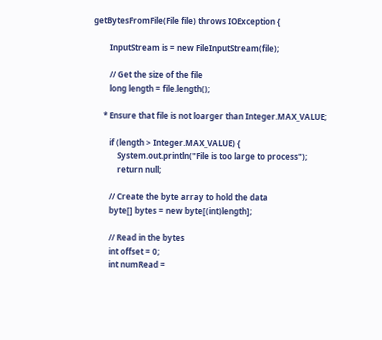getBytesFromFile(File file) throws IOException {

        InputStream is = new FileInputStream(file);

        // Get the size of the file
        long length = file.length();

     * Ensure that file is not loarger than Integer.MAX_VALUE;

        if (length > Integer.MAX_VALUE) {
            System.out.println("File is too large to process");
            return null;

        // Create the byte array to hold the data
        byte[] bytes = new byte[(int)length];

        // Read in the bytes
        int offset = 0;
        int numRead =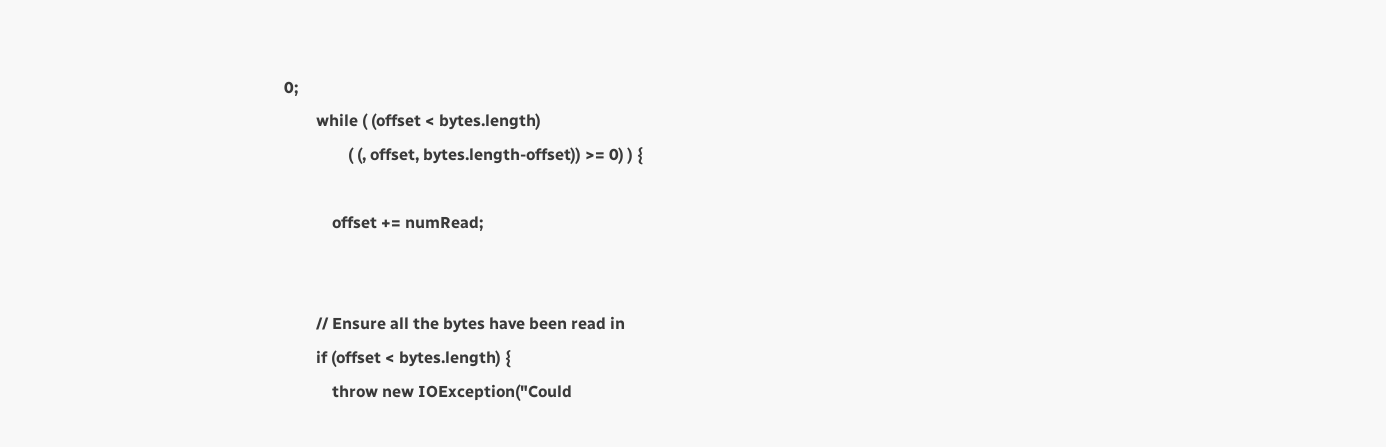0;
        while ( (offset < bytes.length)
                ( (, offset, bytes.length-offset)) >= 0) ) {

            offset += numRead;


        // Ensure all the bytes have been read in
        if (offset < bytes.length) {
            throw new IOException("Could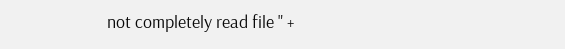not completely read file " +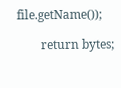file.getName());

        return bytes;